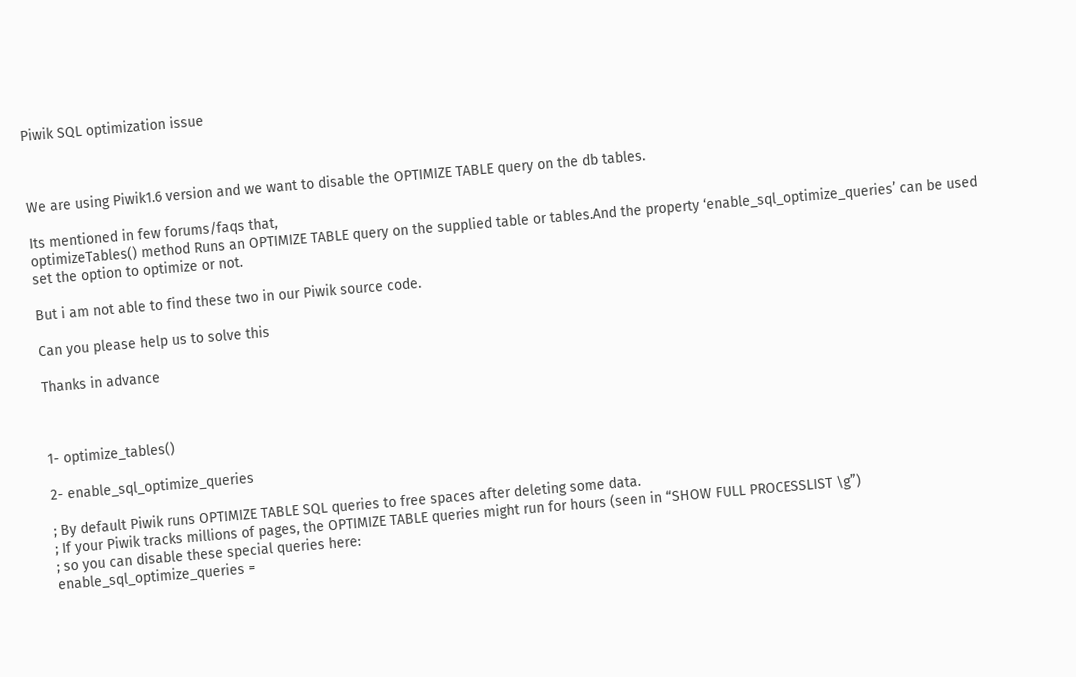Piwik SQL optimization issue



We are using Piwik1.6 version and we want to disable the OPTIMIZE TABLE query on the db tables.

Its mentioned in few forums/faqs that,
optimizeTables() method Runs an OPTIMIZE TABLE query on the supplied table or tables.And the property ‘enable_sql_optimize_queries’ can be used set the option to optimize or not.

But i am not able to find these two in our Piwik source code.

Can you please help us to solve this

Thanks in advance



1- optimize_tables()

2- enable_sql_optimize_queries

; By default Piwik runs OPTIMIZE TABLE SQL queries to free spaces after deleting some data.
; If your Piwik tracks millions of pages, the OPTIMIZE TABLE queries might run for hours (seen in “SHOW FULL PROCESSLIST \g”)
; so you can disable these special queries here:
enable_sql_optimize_queries =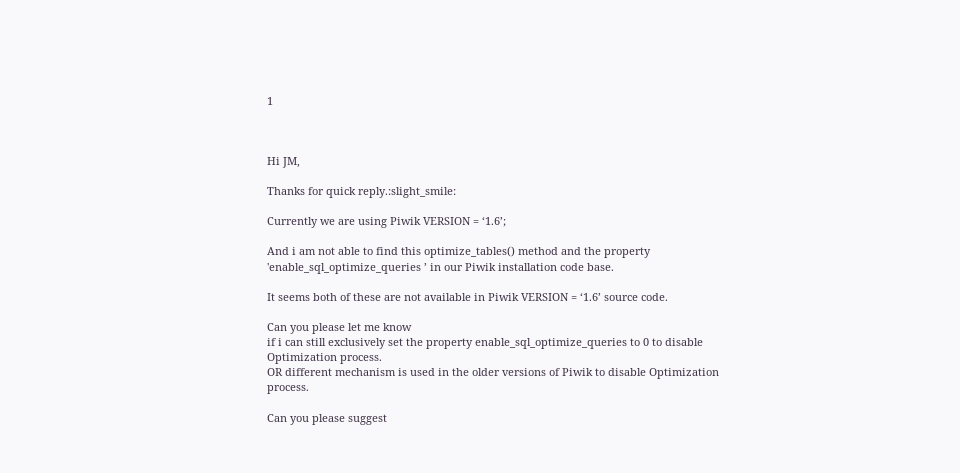1



Hi JM,

Thanks for quick reply.:slight_smile:

Currently we are using Piwik VERSION = ‘1.6’;

And i am not able to find this optimize_tables() method and the property 'enable_sql_optimize_queries ’ in our Piwik installation code base.

It seems both of these are not available in Piwik VERSION = ‘1.6’ source code.

Can you please let me know
if i can still exclusively set the property enable_sql_optimize_queries to 0 to disable Optimization process.
OR different mechanism is used in the older versions of Piwik to disable Optimization process.

Can you please suggest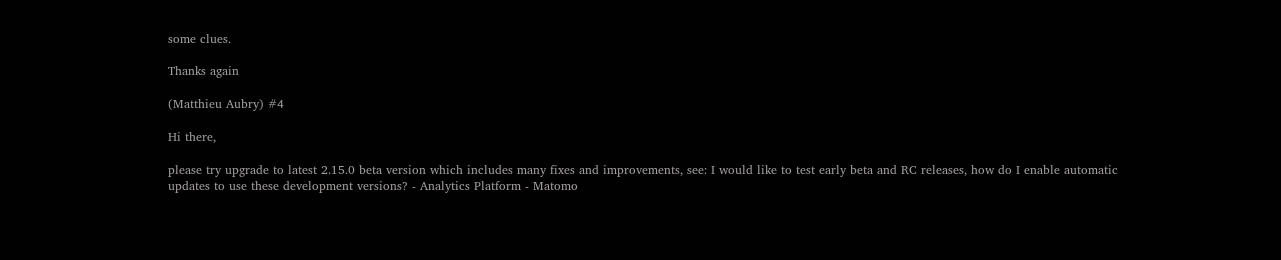some clues.

Thanks again

(Matthieu Aubry) #4

Hi there,

please try upgrade to latest 2.15.0 beta version which includes many fixes and improvements, see: I would like to test early beta and RC releases, how do I enable automatic updates to use these development versions? - Analytics Platform - Matomo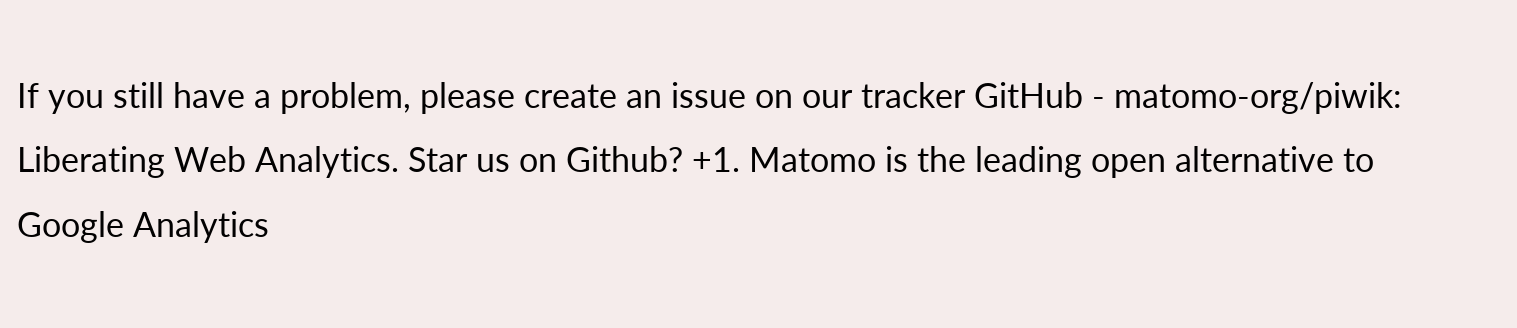If you still have a problem, please create an issue on our tracker GitHub - matomo-org/piwik: Liberating Web Analytics. Star us on Github? +1. Matomo is the leading open alternative to Google Analytics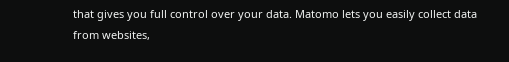that gives you full control over your data. Matomo lets you easily collect data from websites,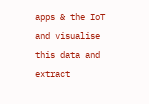apps & the IoT and visualise this data and extract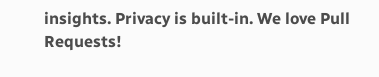insights. Privacy is built-in. We love Pull Requests!